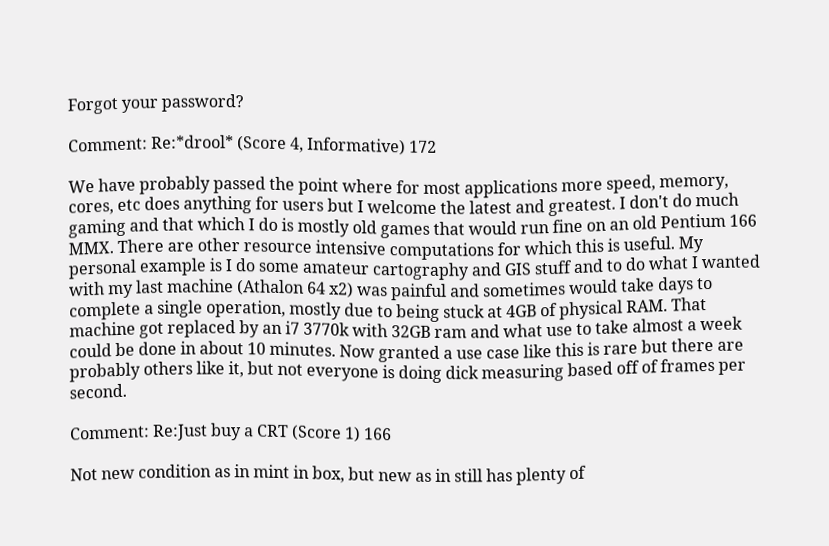Forgot your password?

Comment: Re:*drool* (Score 4, Informative) 172

We have probably passed the point where for most applications more speed, memory, cores, etc does anything for users but I welcome the latest and greatest. I don't do much gaming and that which I do is mostly old games that would run fine on an old Pentium 166 MMX. There are other resource intensive computations for which this is useful. My personal example is I do some amateur cartography and GIS stuff and to do what I wanted with my last machine (Athalon 64 x2) was painful and sometimes would take days to complete a single operation, mostly due to being stuck at 4GB of physical RAM. That machine got replaced by an i7 3770k with 32GB ram and what use to take almost a week could be done in about 10 minutes. Now granted a use case like this is rare but there are probably others like it, but not everyone is doing dick measuring based off of frames per second.

Comment: Re:Just buy a CRT (Score 1) 166

Not new condition as in mint in box, but new as in still has plenty of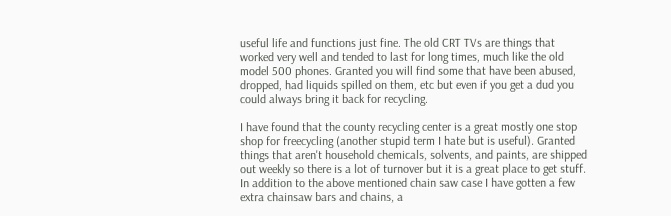useful life and functions just fine. The old CRT TVs are things that worked very well and tended to last for long times, much like the old model 500 phones. Granted you will find some that have been abused, dropped, had liquids spilled on them, etc but even if you get a dud you could always bring it back for recycling.

I have found that the county recycling center is a great mostly one stop shop for freecycling (another stupid term I hate but is useful). Granted things that aren't household chemicals, solvents, and paints, are shipped out weekly so there is a lot of turnover but it is a great place to get stuff. In addition to the above mentioned chain saw case I have gotten a few extra chainsaw bars and chains, a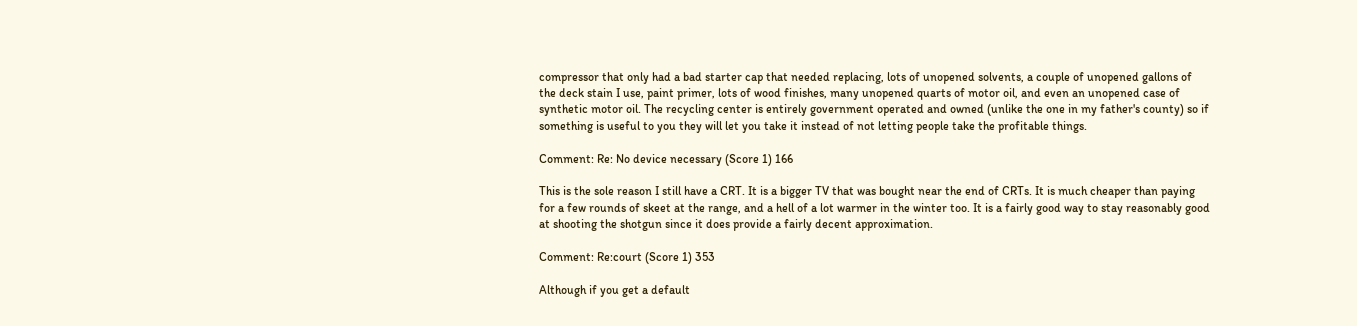compressor that only had a bad starter cap that needed replacing, lots of unopened solvents, a couple of unopened gallons of the deck stain I use, paint primer, lots of wood finishes, many unopened quarts of motor oil, and even an unopened case of synthetic motor oil. The recycling center is entirely government operated and owned (unlike the one in my father's county) so if something is useful to you they will let you take it instead of not letting people take the profitable things.

Comment: Re: No device necessary (Score 1) 166

This is the sole reason I still have a CRT. It is a bigger TV that was bought near the end of CRTs. It is much cheaper than paying for a few rounds of skeet at the range, and a hell of a lot warmer in the winter too. It is a fairly good way to stay reasonably good at shooting the shotgun since it does provide a fairly decent approximation.

Comment: Re:court (Score 1) 353

Although if you get a default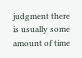judgment there is usually some amount of time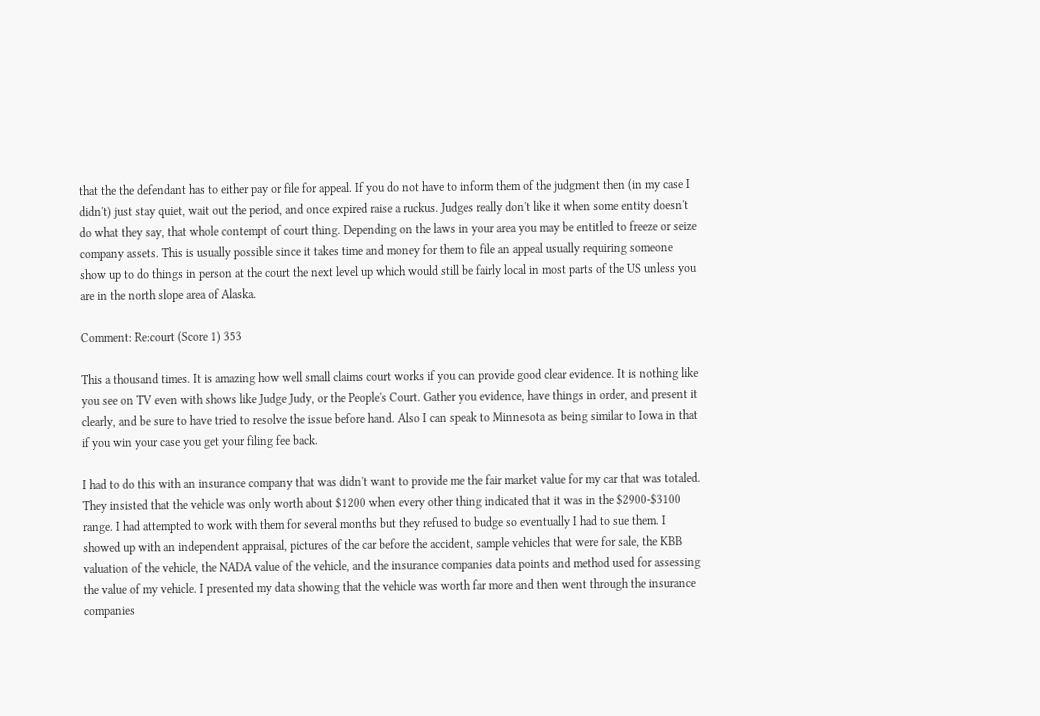that the the defendant has to either pay or file for appeal. If you do not have to inform them of the judgment then (in my case I didn't) just stay quiet, wait out the period, and once expired raise a ruckus. Judges really don't like it when some entity doesn't do what they say, that whole contempt of court thing. Depending on the laws in your area you may be entitled to freeze or seize company assets. This is usually possible since it takes time and money for them to file an appeal usually requiring someone show up to do things in person at the court the next level up which would still be fairly local in most parts of the US unless you are in the north slope area of Alaska.

Comment: Re:court (Score 1) 353

This a thousand times. It is amazing how well small claims court works if you can provide good clear evidence. It is nothing like you see on TV even with shows like Judge Judy, or the People's Court. Gather you evidence, have things in order, and present it clearly, and be sure to have tried to resolve the issue before hand. Also I can speak to Minnesota as being similar to Iowa in that if you win your case you get your filing fee back.

I had to do this with an insurance company that was didn't want to provide me the fair market value for my car that was totaled. They insisted that the vehicle was only worth about $1200 when every other thing indicated that it was in the $2900-$3100 range. I had attempted to work with them for several months but they refused to budge so eventually I had to sue them. I showed up with an independent appraisal, pictures of the car before the accident, sample vehicles that were for sale, the KBB valuation of the vehicle, the NADA value of the vehicle, and the insurance companies data points and method used for assessing the value of my vehicle. I presented my data showing that the vehicle was worth far more and then went through the insurance companies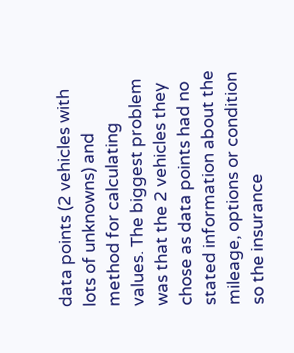data points (2 vehicles with lots of unknowns) and method for calculating values. The biggest problem was that the 2 vehicles they chose as data points had no stated information about the mileage, options or condition so the insurance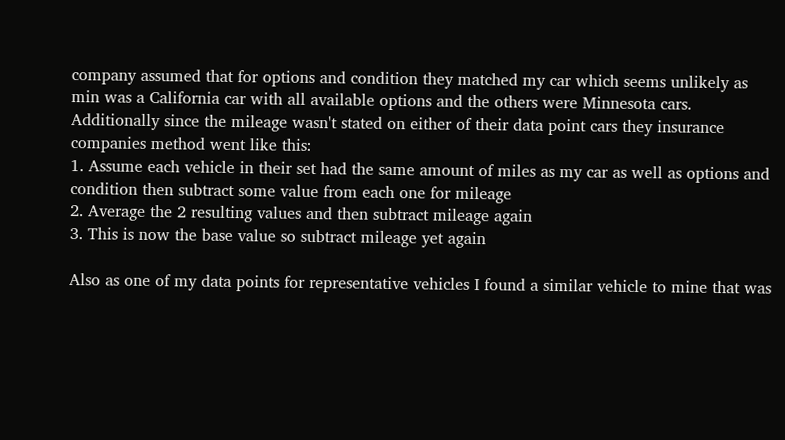company assumed that for options and condition they matched my car which seems unlikely as min was a California car with all available options and the others were Minnesota cars. Additionally since the mileage wasn't stated on either of their data point cars they insurance companies method went like this:
1. Assume each vehicle in their set had the same amount of miles as my car as well as options and condition then subtract some value from each one for mileage
2. Average the 2 resulting values and then subtract mileage again
3. This is now the base value so subtract mileage yet again

Also as one of my data points for representative vehicles I found a similar vehicle to mine that was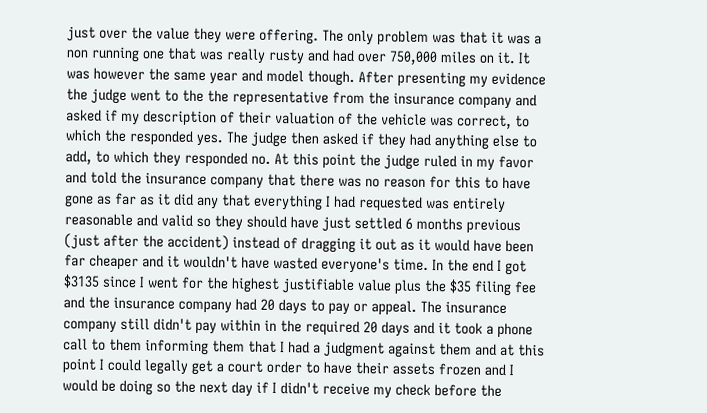just over the value they were offering. The only problem was that it was a non running one that was really rusty and had over 750,000 miles on it. It was however the same year and model though. After presenting my evidence the judge went to the the representative from the insurance company and asked if my description of their valuation of the vehicle was correct, to which the responded yes. The judge then asked if they had anything else to add, to which they responded no. At this point the judge ruled in my favor and told the insurance company that there was no reason for this to have gone as far as it did any that everything I had requested was entirely reasonable and valid so they should have just settled 6 months previous (just after the accident) instead of dragging it out as it would have been far cheaper and it wouldn't have wasted everyone's time. In the end I got $3135 since I went for the highest justifiable value plus the $35 filing fee and the insurance company had 20 days to pay or appeal. The insurance company still didn't pay within in the required 20 days and it took a phone call to them informing them that I had a judgment against them and at this point I could legally get a court order to have their assets frozen and I would be doing so the next day if I didn't receive my check before the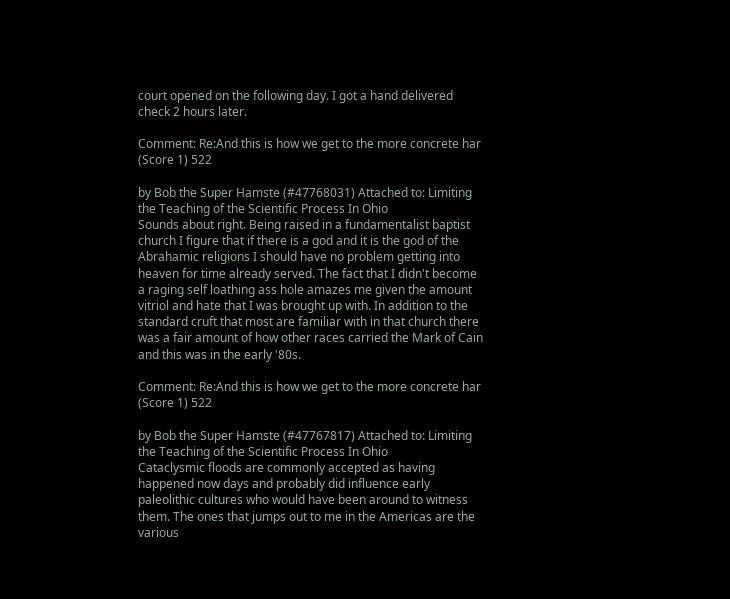court opened on the following day. I got a hand delivered check 2 hours later.

Comment: Re:And this is how we get to the more concrete har (Score 1) 522

by Bob the Super Hamste (#47768031) Attached to: Limiting the Teaching of the Scientific Process In Ohio
Sounds about right. Being raised in a fundamentalist baptist church I figure that if there is a god and it is the god of the Abrahamic religions I should have no problem getting into heaven for time already served. The fact that I didn't become a raging self loathing ass hole amazes me given the amount vitriol and hate that I was brought up with. In addition to the standard cruft that most are familiar with in that church there was a fair amount of how other races carried the Mark of Cain and this was in the early '80s.

Comment: Re:And this is how we get to the more concrete har (Score 1) 522

by Bob the Super Hamste (#47767817) Attached to: Limiting the Teaching of the Scientific Process In Ohio
Cataclysmic floods are commonly accepted as having happened now days and probably did influence early paleolithic cultures who would have been around to witness them. The ones that jumps out to me in the Americas are the various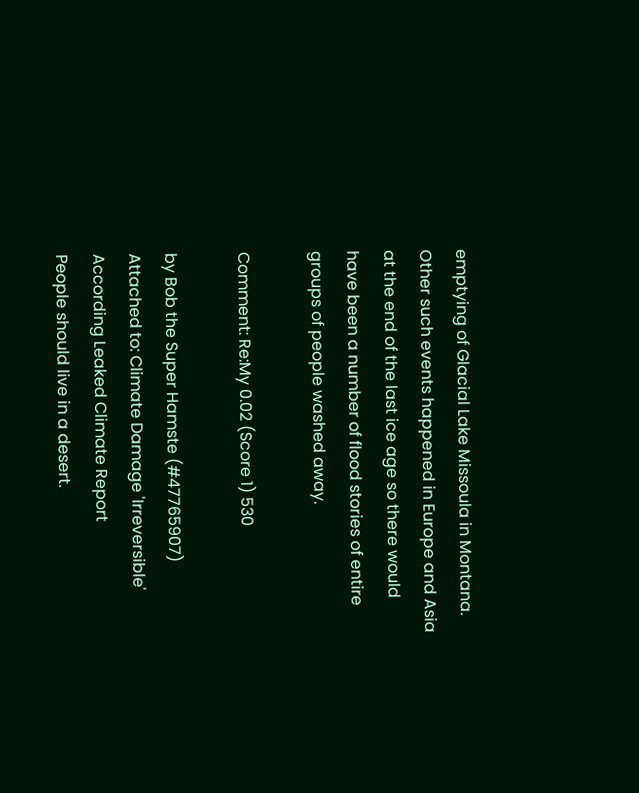emptying of Glacial Lake Missoula in Montana. Other such events happened in Europe and Asia at the end of the last ice age so there would have been a number of flood stories of entire groups of people washed away.

Comment: Re:My 0.02 (Score 1) 530

by Bob the Super Hamste (#47765907) Attached to: Climate Damage 'Irreversible' According Leaked Climate Report
People should live in a desert.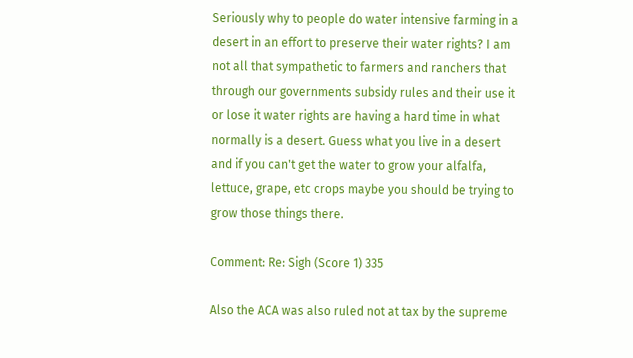Seriously why to people do water intensive farming in a desert in an effort to preserve their water rights? I am not all that sympathetic to farmers and ranchers that through our governments subsidy rules and their use it or lose it water rights are having a hard time in what normally is a desert. Guess what you live in a desert and if you can't get the water to grow your alfalfa, lettuce, grape, etc crops maybe you should be trying to grow those things there.

Comment: Re: Sigh (Score 1) 335

Also the ACA was also ruled not at tax by the supreme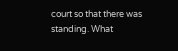court so that there was standing. What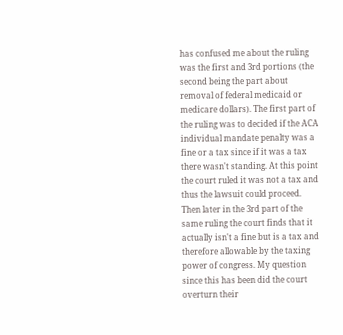has confused me about the ruling was the first and 3rd portions (the second being the part about removal of federal medicaid or medicare dollars). The first part of the ruling was to decided if the ACA individual mandate penalty was a fine or a tax since if it was a tax there wasn't standing. At this point the court ruled it was not a tax and thus the lawsuit could proceed. Then later in the 3rd part of the same ruling the court finds that it actually isn't a fine but is a tax and therefore allowable by the taxing power of congress. My question since this has been did the court overturn their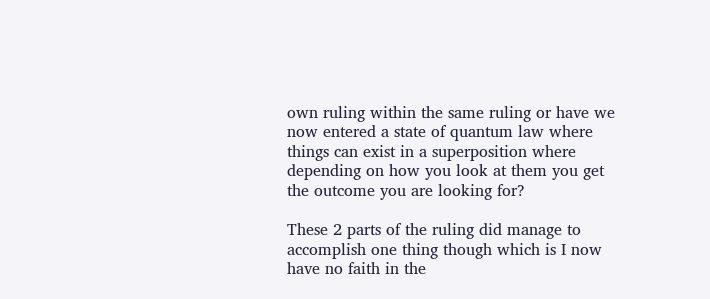own ruling within the same ruling or have we now entered a state of quantum law where things can exist in a superposition where depending on how you look at them you get the outcome you are looking for?

These 2 parts of the ruling did manage to accomplish one thing though which is I now have no faith in the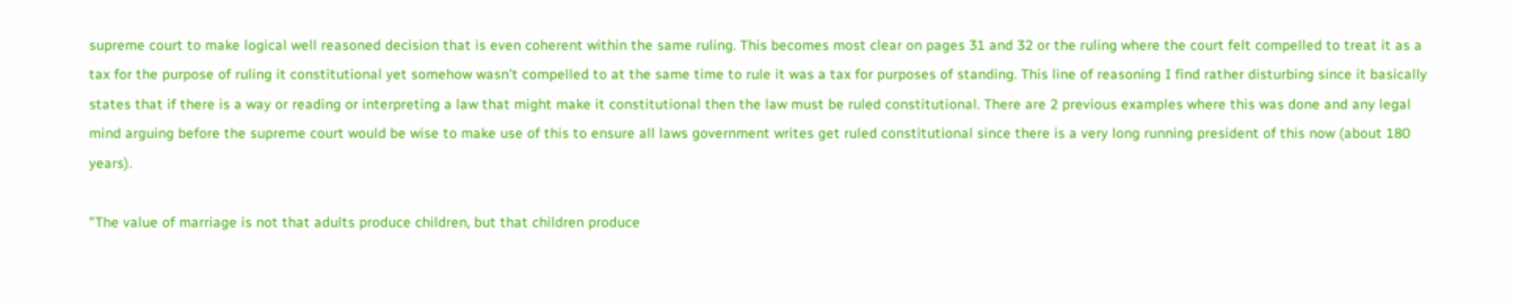supreme court to make logical well reasoned decision that is even coherent within the same ruling. This becomes most clear on pages 31 and 32 or the ruling where the court felt compelled to treat it as a tax for the purpose of ruling it constitutional yet somehow wasn't compelled to at the same time to rule it was a tax for purposes of standing. This line of reasoning I find rather disturbing since it basically states that if there is a way or reading or interpreting a law that might make it constitutional then the law must be ruled constitutional. There are 2 previous examples where this was done and any legal mind arguing before the supreme court would be wise to make use of this to ensure all laws government writes get ruled constitutional since there is a very long running president of this now (about 180 years).

"The value of marriage is not that adults produce children, but that children produce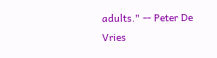adults." -- Peter De Vries